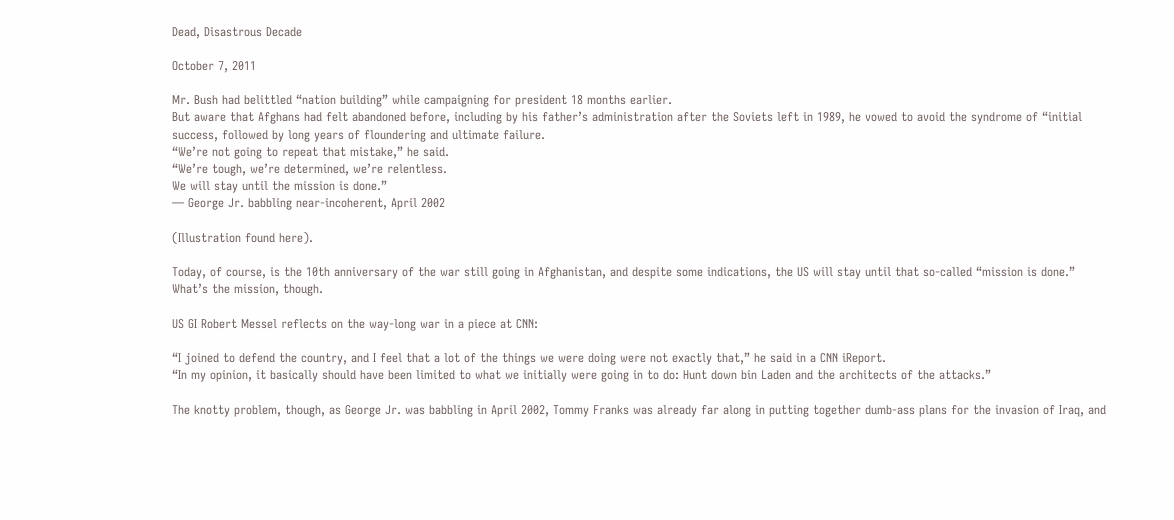Dead, Disastrous Decade

October 7, 2011

Mr. Bush had belittled “nation building” while campaigning for president 18 months earlier.
But aware that Afghans had felt abandoned before, including by his father’s administration after the Soviets left in 1989, he vowed to avoid the syndrome of “initial success, followed by long years of floundering and ultimate failure.
“We’re not going to repeat that mistake,” he said.
“We’re tough, we’re determined, we’re relentless.
We will stay until the mission is done.”
— George Jr. babbling near-incoherent, April 2002

(Illustration found here).

Today, of course, is the 10th anniversary of the war still going in Afghanistan, and despite some indications, the US will stay until that so-called “mission is done.”
What’s the mission, though.

US GI Robert Messel reflects on the way-long war in a piece at CNN:

“I joined to defend the country, and I feel that a lot of the things we were doing were not exactly that,” he said in a CNN iReport.
“In my opinion, it basically should have been limited to what we initially were going in to do: Hunt down bin Laden and the architects of the attacks.”

The knotty problem, though, as George Jr. was babbling in April 2002, Tommy Franks was already far along in putting together dumb-ass plans for the invasion of Iraq, and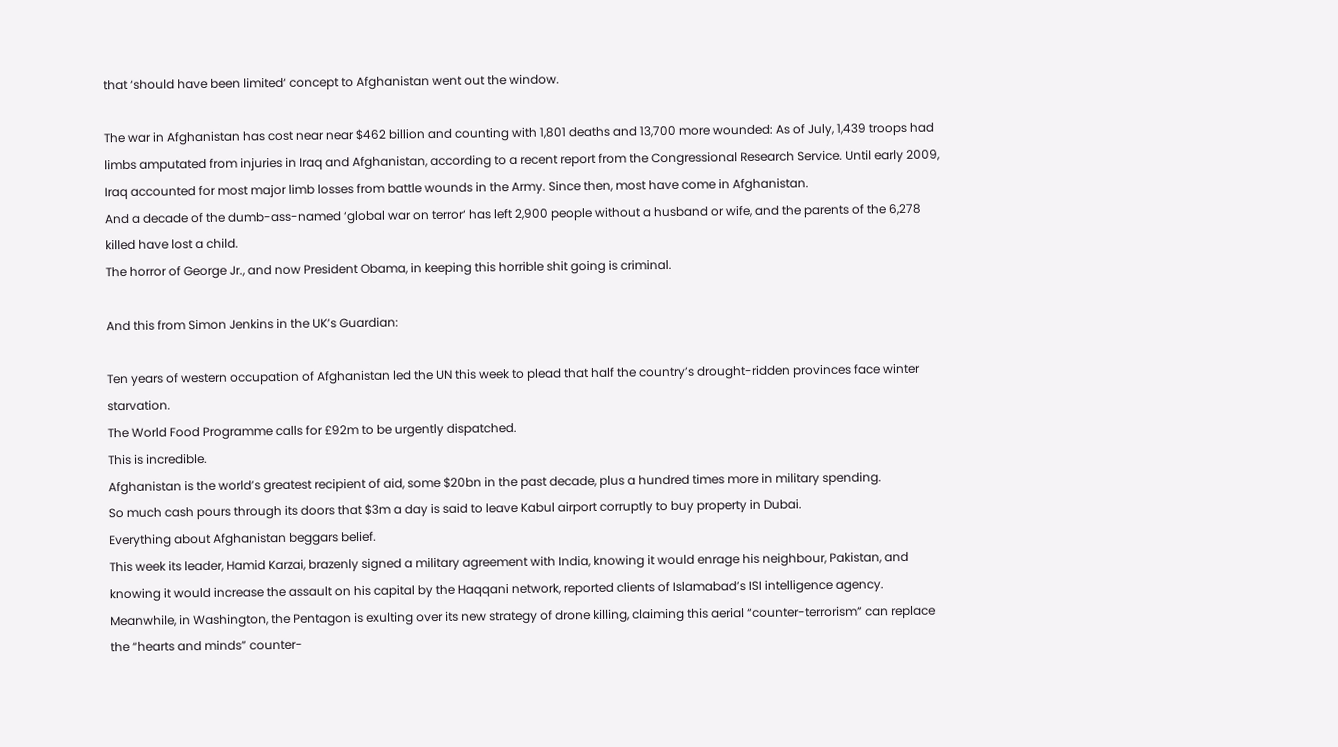that ‘should have been limited‘ concept to Afghanistan went out the window.

The war in Afghanistan has cost near near $462 billion and counting with 1,801 deaths and 13,700 more wounded: As of July, 1,439 troops had limbs amputated from injuries in Iraq and Afghanistan, according to a recent report from the Congressional Research Service. Until early 2009, Iraq accounted for most major limb losses from battle wounds in the Army. Since then, most have come in Afghanistan.
And a decade of the dumb-ass-named ‘global war on terror‘ has left 2,900 people without a husband or wife, and the parents of the 6,278 killed have lost a child.
The horror of George Jr., and now President Obama, in keeping this horrible shit going is criminal.

And this from Simon Jenkins in the UK’s Guardian:

Ten years of western occupation of Afghanistan led the UN this week to plead that half the country’s drought-ridden provinces face winter starvation.
The World Food Programme calls for £92m to be urgently dispatched.
This is incredible.
Afghanistan is the world’s greatest recipient of aid, some $20bn in the past decade, plus a hundred times more in military spending.
So much cash pours through its doors that $3m a day is said to leave Kabul airport corruptly to buy property in Dubai.
Everything about Afghanistan beggars belief.
This week its leader, Hamid Karzai, brazenly signed a military agreement with India, knowing it would enrage his neighbour, Pakistan, and knowing it would increase the assault on his capital by the Haqqani network, reported clients of Islamabad’s ISI intelligence agency.
Meanwhile, in Washington, the Pentagon is exulting over its new strategy of drone killing, claiming this aerial “counter-terrorism” can replace the “hearts and minds” counter-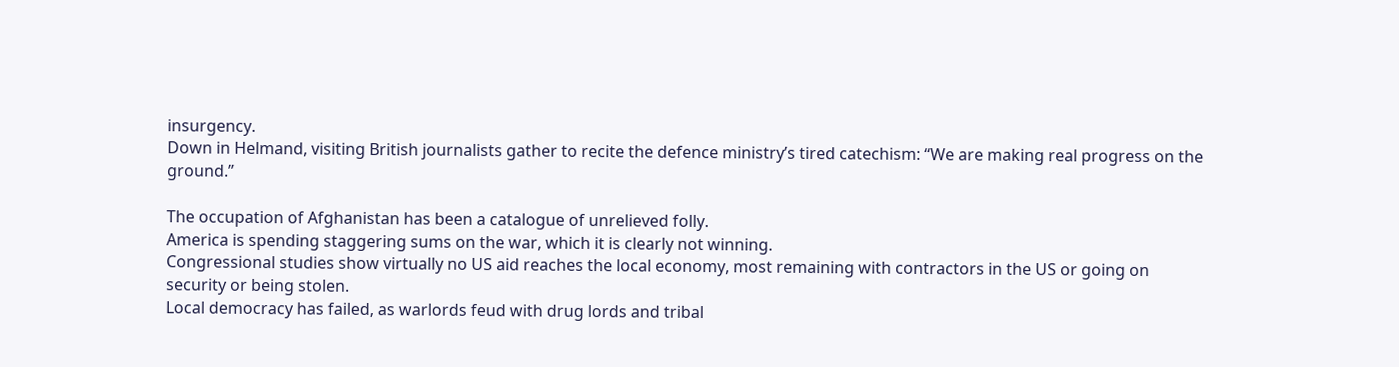insurgency.
Down in Helmand, visiting British journalists gather to recite the defence ministry’s tired catechism: “We are making real progress on the ground.”

The occupation of Afghanistan has been a catalogue of unrelieved folly.
America is spending staggering sums on the war, which it is clearly not winning.
Congressional studies show virtually no US aid reaches the local economy, most remaining with contractors in the US or going on security or being stolen.
Local democracy has failed, as warlords feud with drug lords and tribal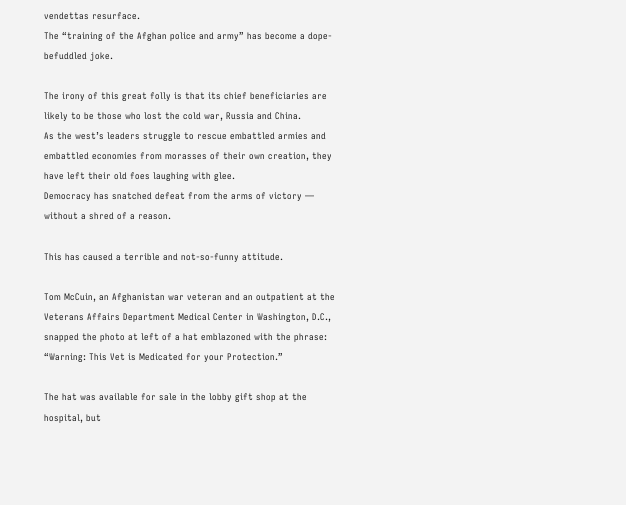vendettas resurface.
The “training of the Afghan police and army” has become a dope-befuddled joke.

The irony of this great folly is that its chief beneficiaries are likely to be those who lost the cold war, Russia and China.
As the west’s leaders struggle to rescue embattled armies and embattled economies from morasses of their own creation, they have left their old foes laughing with glee.
Democracy has snatched defeat from the arms of victory — without a shred of a reason.

This has caused a terrible and not-so-funny attitude.

Tom McCuin, an Afghanistan war veteran and an outpatient at the Veterans Affairs Department Medical Center in Washington, D.C., snapped the photo at left of a hat emblazoned with the phrase: “Warning: This Vet is Medicated for your Protection.”

The hat was available for sale in the lobby gift shop at the hospital, but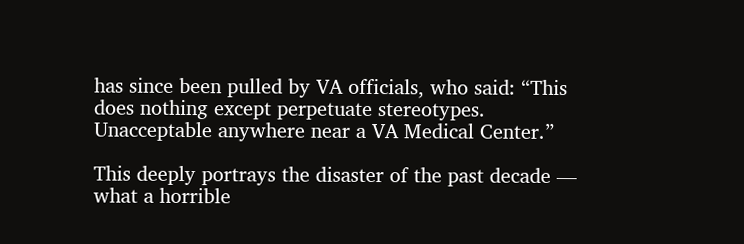has since been pulled by VA officials, who said: “This does nothing except perpetuate stereotypes. Unacceptable anywhere near a VA Medical Center.”

This deeply portrays the disaster of the past decade — what a horrible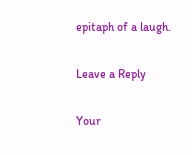epitaph of a laugh.

Leave a Reply

Your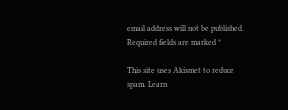email address will not be published. Required fields are marked *

This site uses Akismet to reduce spam. Learn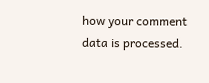how your comment data is processed.